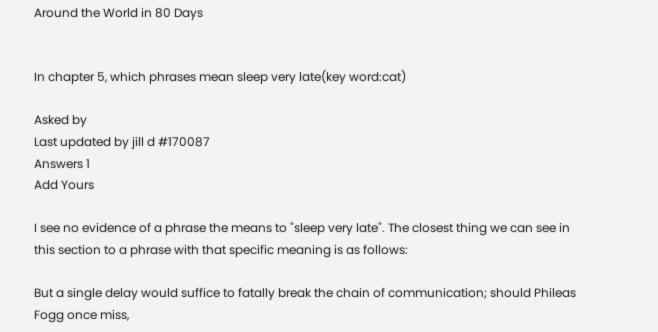Around the World in 80 Days


In chapter 5, which phrases mean sleep very late(key word:cat)

Asked by
Last updated by jill d #170087
Answers 1
Add Yours

I see no evidence of a phrase the means to "sleep very late". The closest thing we can see in this section to a phrase with that specific meaning is as follows:

But a single delay would suffice to fatally break the chain of communication; should Phileas Fogg once miss,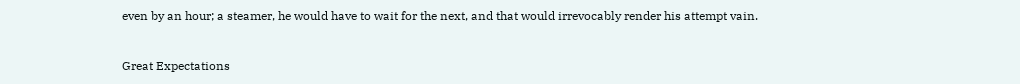even by an hour; a steamer, he would have to wait for the next, and that would irrevocably render his attempt vain.


Great Expectations